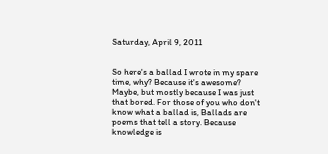Saturday, April 9, 2011


So here's a ballad I wrote in my spare time, why? Because it's awesome? Maybe, but mostly because I was just that bored. For those of you who don't know what a ballad is, Ballads are poems that tell a story. Because knowledge is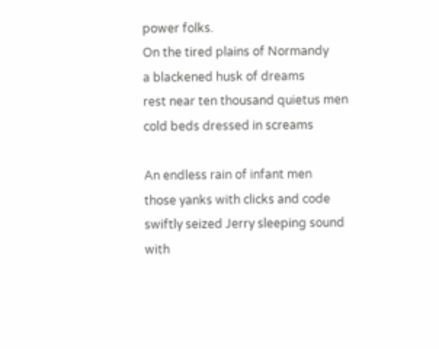power folks.
On the tired plains of Normandy
a blackened husk of dreams
rest near ten thousand quietus men
cold beds dressed in screams

An endless rain of infant men
those yanks with clicks and code
swiftly seized Jerry sleeping sound
with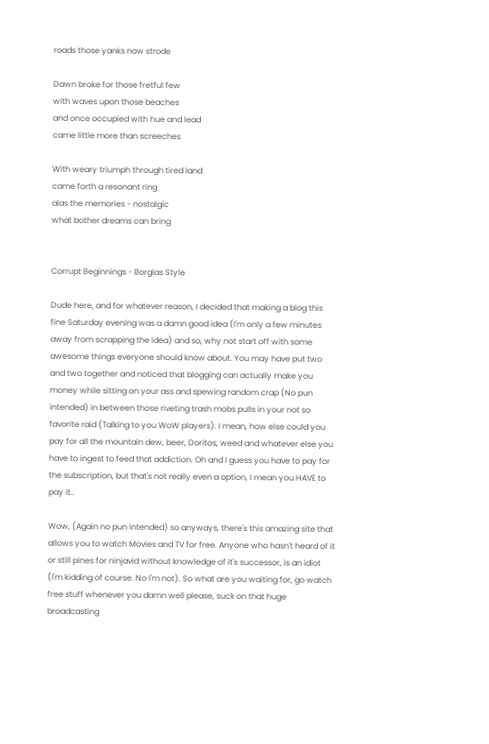roads those yanks now strode

Dawn broke for those fretful few
with waves upon those beaches
and once occupied with hue and lead
came little more than screeches

With weary triumph through tired land
came forth a resonant ring
alas the memories - nostalgic
what bother dreams can bring


Corrupt Beginnings - Borgias Style

Dude here, and for whatever reason, I decided that making a blog this fine Saturday evening was a damn good idea (I'm only a few minutes away from scrapping the idea) and so, why not start off with some awesome things everyone should know about. You may have put two and two together and noticed that blogging can actually make you money while sitting on your ass and spewing random crap (No pun intended) in between those riveting trash mobs pulls in your not so favorite raid (Talking to you WoW players). I mean, how else could you pay for all the mountain dew, beer, Doritos, weed and whatever else you have to ingest to feed that addiction. Oh and I guess you have to pay for the subscription, but that's not really even a option, I mean you HAVE to pay it..

Wow, (Again no pun intended) so anyways, there's this amazing site that allows you to watch Movies and TV for free. Anyone who hasn't heard of it or still pines for ninjavid without knowledge of it's successor, is an idiot (I'm kidding of course. No I'm not). So what are you waiting for, go watch free stuff whenever you damn well please, suck on that huge broadcasting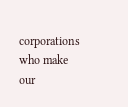corporations who make our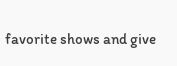favorite shows and give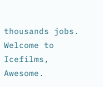thousands jobs. Welcome to Icefilms, Awesome.